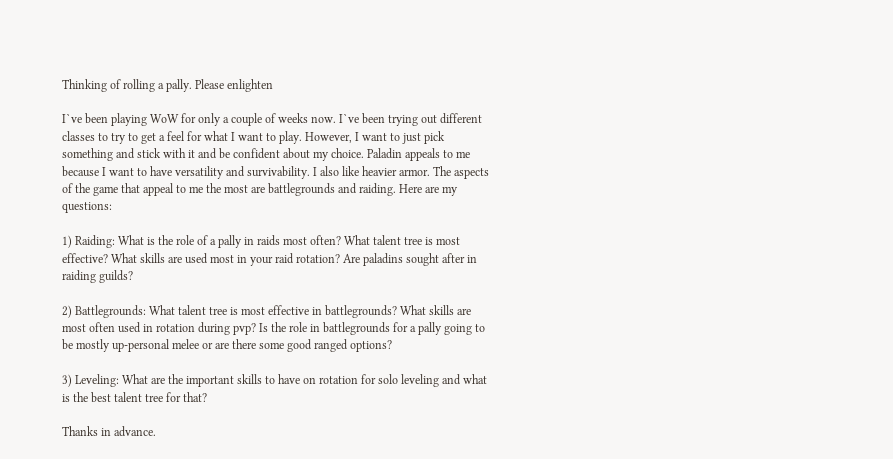Thinking of rolling a pally. Please enlighten

I`ve been playing WoW for only a couple of weeks now. I`ve been trying out different classes to try to get a feel for what I want to play. However, I want to just pick something and stick with it and be confident about my choice. Paladin appeals to me because I want to have versatility and survivability. I also like heavier armor. The aspects of the game that appeal to me the most are battlegrounds and raiding. Here are my questions:

1) Raiding: What is the role of a pally in raids most often? What talent tree is most effective? What skills are used most in your raid rotation? Are paladins sought after in raiding guilds?

2) Battlegrounds: What talent tree is most effective in battlegrounds? What skills are most often used in rotation during pvp? Is the role in battlegrounds for a pally going to be mostly up-personal melee or are there some good ranged options?

3) Leveling: What are the important skills to have on rotation for solo leveling and what is the best talent tree for that?

Thanks in advance.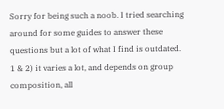Sorry for being such a noob. I tried searching around for some guides to answer these questions but a lot of what I find is outdated.
1 & 2) it varies a lot, and depends on group composition, all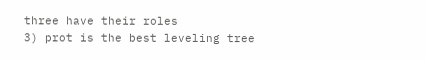three have their roles
3) prot is the best leveling tree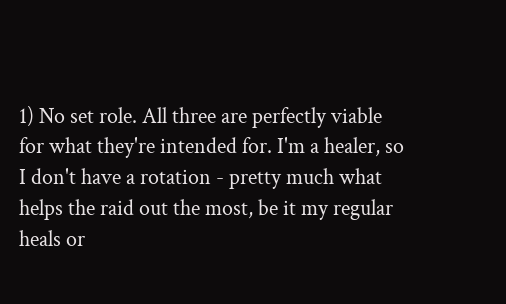1) No set role. All three are perfectly viable for what they're intended for. I'm a healer, so I don't have a rotation - pretty much what helps the raid out the most, be it my regular heals or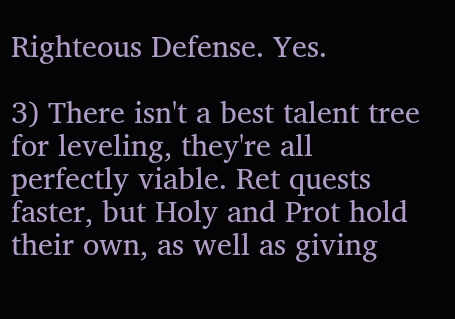Righteous Defense. Yes.

3) There isn't a best talent tree for leveling, they're all perfectly viable. Ret quests faster, but Holy and Prot hold their own, as well as giving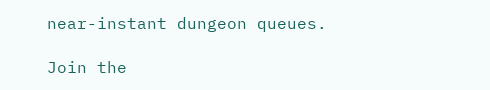near-instant dungeon queues.

Join the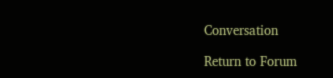Conversation

Return to Forum